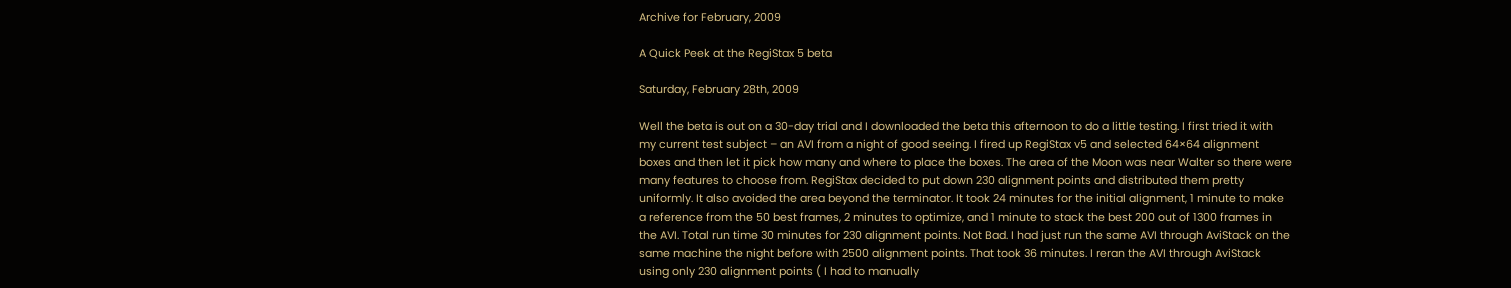Archive for February, 2009

A Quick Peek at the RegiStax 5 beta

Saturday, February 28th, 2009

Well the beta is out on a 30-day trial and I downloaded the beta this afternoon to do a little testing. I first tried it with my current test subject – an AVI from a night of good seeing. I fired up RegiStax v5 and selected 64×64 alignment boxes and then let it pick how many and where to place the boxes. The area of the Moon was near Walter so there were many features to choose from. RegiStax decided to put down 230 alignment points and distributed them pretty uniformly. It also avoided the area beyond the terminator. It took 24 minutes for the initial alignment, 1 minute to make a reference from the 50 best frames, 2 minutes to optimize, and 1 minute to stack the best 200 out of 1300 frames in the AVI. Total run time 30 minutes for 230 alignment points. Not Bad. I had just run the same AVI through AviStack on the same machine the night before with 2500 alignment points. That took 36 minutes. I reran the AVI through AviStack using only 230 alignment points ( I had to manually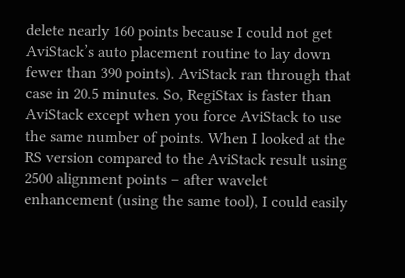delete nearly 160 points because I could not get AviStack’s auto placement routine to lay down fewer than 390 points). AviStack ran through that case in 20.5 minutes. So, RegiStax is faster than AviStack except when you force AviStack to use the same number of points. When I looked at the RS version compared to the AviStack result using 2500 alignment points – after wavelet enhancement (using the same tool), I could easily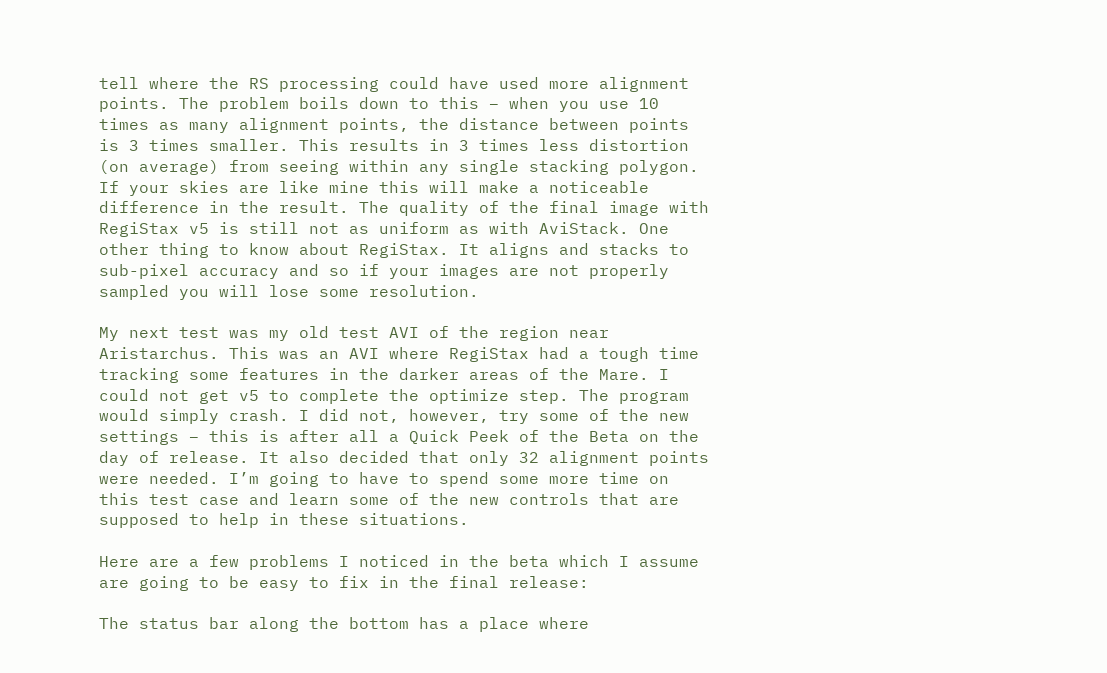tell where the RS processing could have used more alignment points. The problem boils down to this – when you use 10 times as many alignment points, the distance between points is 3 times smaller. This results in 3 times less distortion (on average) from seeing within any single stacking polygon. If your skies are like mine this will make a noticeable difference in the result. The quality of the final image with RegiStax v5 is still not as uniform as with AviStack. One other thing to know about RegiStax. It aligns and stacks to sub-pixel accuracy and so if your images are not properly sampled you will lose some resolution.

My next test was my old test AVI of the region near Aristarchus. This was an AVI where RegiStax had a tough time tracking some features in the darker areas of the Mare. I could not get v5 to complete the optimize step. The program would simply crash. I did not, however, try some of the new settings – this is after all a Quick Peek of the Beta on the day of release. It also decided that only 32 alignment points were needed. I’m going to have to spend some more time on this test case and learn some of the new controls that are supposed to help in these situations.

Here are a few problems I noticed in the beta which I assume are going to be easy to fix in the final release:

The status bar along the bottom has a place where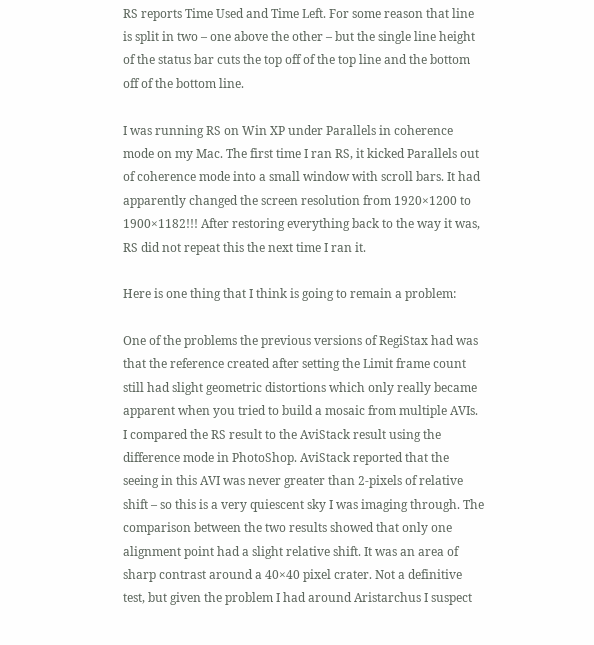RS reports Time Used and Time Left. For some reason that line is split in two – one above the other – but the single line height of the status bar cuts the top off of the top line and the bottom off of the bottom line.

I was running RS on Win XP under Parallels in coherence mode on my Mac. The first time I ran RS, it kicked Parallels out of coherence mode into a small window with scroll bars. It had apparently changed the screen resolution from 1920×1200 to 1900×1182!!! After restoring everything back to the way it was, RS did not repeat this the next time I ran it.

Here is one thing that I think is going to remain a problem:

One of the problems the previous versions of RegiStax had was that the reference created after setting the Limit frame count still had slight geometric distortions which only really became apparent when you tried to build a mosaic from multiple AVIs. I compared the RS result to the AviStack result using the difference mode in PhotoShop. AviStack reported that the seeing in this AVI was never greater than 2-pixels of relative shift – so this is a very quiescent sky I was imaging through. The comparison between the two results showed that only one alignment point had a slight relative shift. It was an area of sharp contrast around a 40×40 pixel crater. Not a definitive test, but given the problem I had around Aristarchus I suspect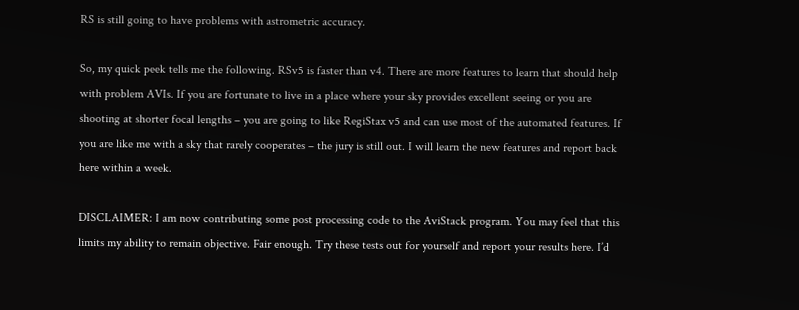RS is still going to have problems with astrometric accuracy.

So, my quick peek tells me the following. RSv5 is faster than v4. There are more features to learn that should help with problem AVIs. If you are fortunate to live in a place where your sky provides excellent seeing or you are shooting at shorter focal lengths – you are going to like RegiStax v5 and can use most of the automated features. If you are like me with a sky that rarely cooperates – the jury is still out. I will learn the new features and report back here within a week.

DISCLAIMER: I am now contributing some post processing code to the AviStack program. You may feel that this limits my ability to remain objective. Fair enough. Try these tests out for yourself and report your results here. I’d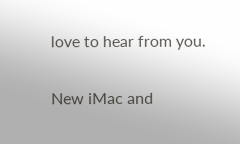love to hear from you.

New iMac and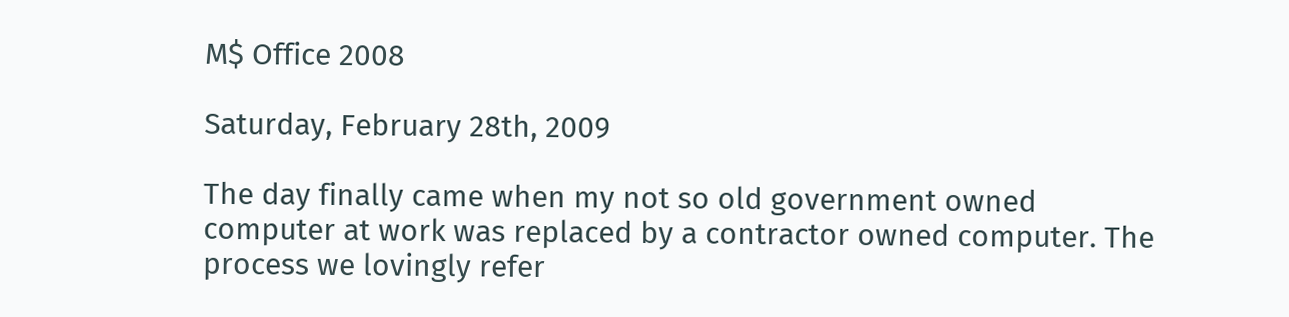M$ Office 2008

Saturday, February 28th, 2009

The day finally came when my not so old government owned computer at work was replaced by a contractor owned computer. The process we lovingly refer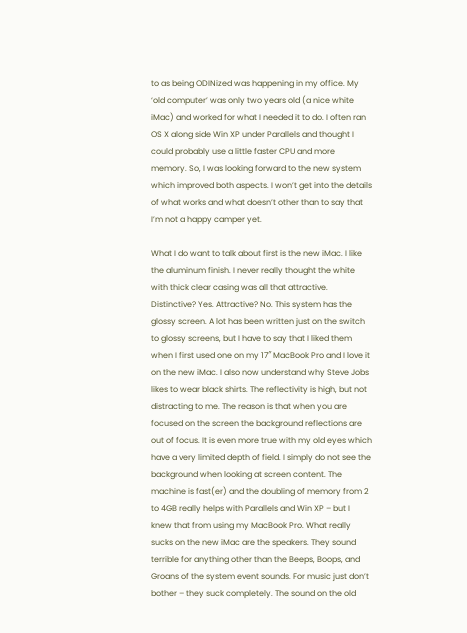to as being ODINized was happening in my office. My ‘old computer’ was only two years old (a nice white iMac) and worked for what I needed it to do. I often ran OS X along side Win XP under Parallels and thought I could probably use a little faster CPU and more memory. So, I was looking forward to the new system which improved both aspects. I won’t get into the details of what works and what doesn’t other than to say that I’m not a happy camper yet.

What I do want to talk about first is the new iMac. I like the aluminum finish. I never really thought the white with thick clear casing was all that attractive. Distinctive? Yes. Attractive? No. This system has the glossy screen. A lot has been written just on the switch to glossy screens, but I have to say that I liked them when I first used one on my 17″ MacBook Pro and I love it on the new iMac. I also now understand why Steve Jobs likes to wear black shirts. The reflectivity is high, but not distracting to me. The reason is that when you are focused on the screen the background reflections are out of focus. It is even more true with my old eyes which have a very limited depth of field. I simply do not see the background when looking at screen content. The machine is fast(er) and the doubling of memory from 2 to 4GB really helps with Parallels and Win XP – but I knew that from using my MacBook Pro. What really sucks on the new iMac are the speakers. They sound terrible for anything other than the Beeps, Boops, and Groans of the system event sounds. For music just don’t bother – they suck completely. The sound on the old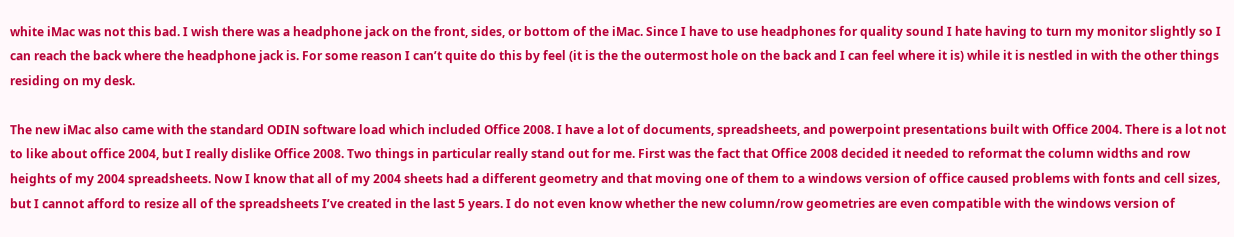white iMac was not this bad. I wish there was a headphone jack on the front, sides, or bottom of the iMac. Since I have to use headphones for quality sound I hate having to turn my monitor slightly so I can reach the back where the headphone jack is. For some reason I can’t quite do this by feel (it is the the outermost hole on the back and I can feel where it is) while it is nestled in with the other things residing on my desk.

The new iMac also came with the standard ODIN software load which included Office 2008. I have a lot of documents, spreadsheets, and powerpoint presentations built with Office 2004. There is a lot not to like about office 2004, but I really dislike Office 2008. Two things in particular really stand out for me. First was the fact that Office 2008 decided it needed to reformat the column widths and row heights of my 2004 spreadsheets. Now I know that all of my 2004 sheets had a different geometry and that moving one of them to a windows version of office caused problems with fonts and cell sizes, but I cannot afford to resize all of the spreadsheets I’ve created in the last 5 years. I do not even know whether the new column/row geometries are even compatible with the windows version of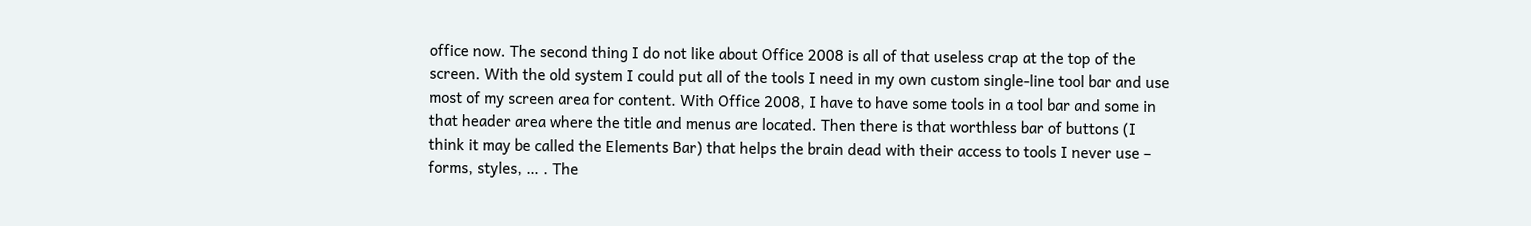office now. The second thing I do not like about Office 2008 is all of that useless crap at the top of the screen. With the old system I could put all of the tools I need in my own custom single-line tool bar and use most of my screen area for content. With Office 2008, I have to have some tools in a tool bar and some in that header area where the title and menus are located. Then there is that worthless bar of buttons (I think it may be called the Elements Bar) that helps the brain dead with their access to tools I never use – forms, styles, … . The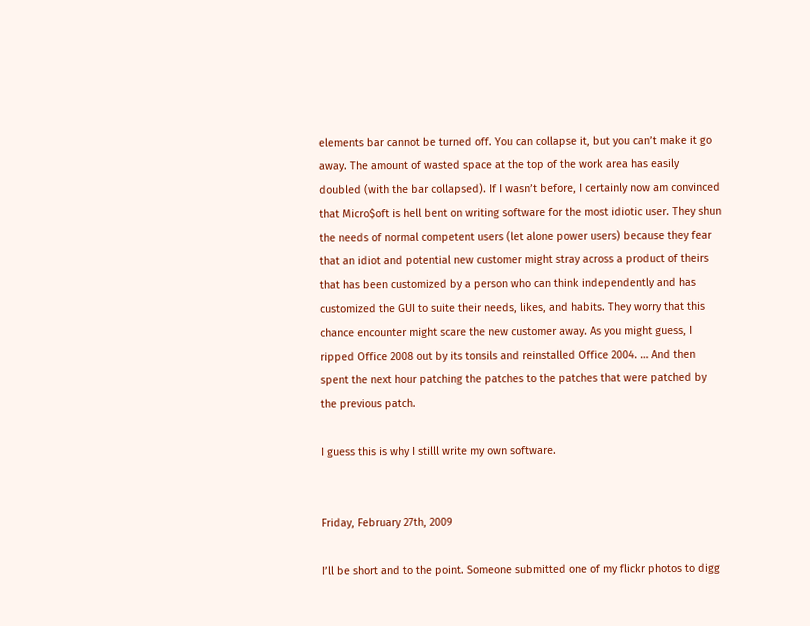elements bar cannot be turned off. You can collapse it, but you can’t make it go away. The amount of wasted space at the top of the work area has easily doubled (with the bar collapsed). If I wasn’t before, I certainly now am convinced that Micro$oft is hell bent on writing software for the most idiotic user. They shun the needs of normal competent users (let alone power users) because they fear that an idiot and potential new customer might stray across a product of theirs that has been customized by a person who can think independently and has customized the GUI to suite their needs, likes, and habits. They worry that this chance encounter might scare the new customer away. As you might guess, I ripped Office 2008 out by its tonsils and reinstalled Office 2004. … And then spent the next hour patching the patches to the patches that were patched by the previous patch.

I guess this is why I stilll write my own software.


Friday, February 27th, 2009

I’ll be short and to the point. Someone submitted one of my flickr photos to digg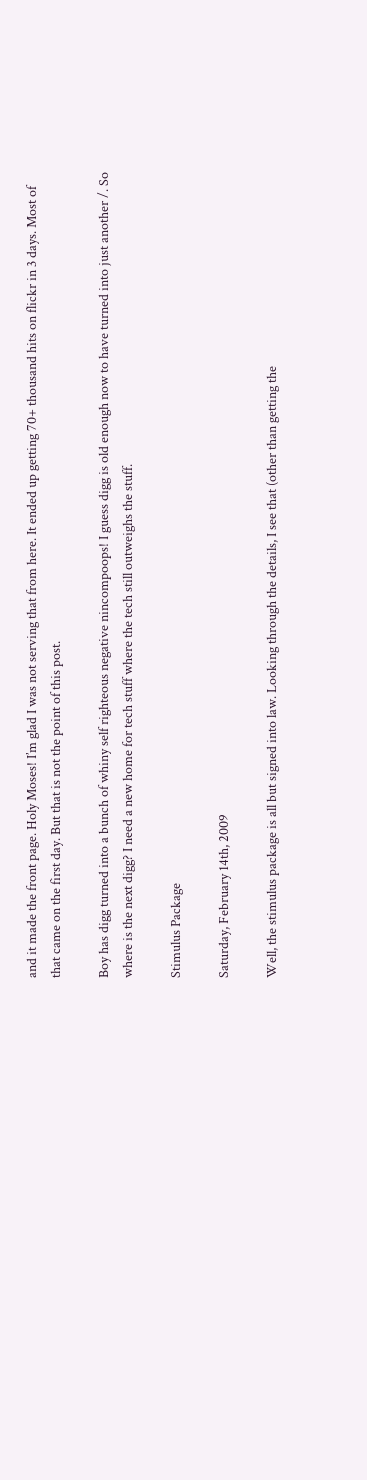and it made the front page. Holy Moses! I’m glad I was not serving that from here. It ended up getting 70+ thousand hits on flickr in 3 days. Most of that came on the first day. But that is not the point of this post.

Boy has digg turned into a bunch of whiny self righteous negative nincompoops! I guess digg is old enough now to have turned into just another /. So where is the next digg? I need a new home for tech stuff where the tech still outweighs the stuff.

Stimulus Package

Saturday, February 14th, 2009

Well, the stimulus package is all but signed into law. Looking through the details, I see that (other than getting the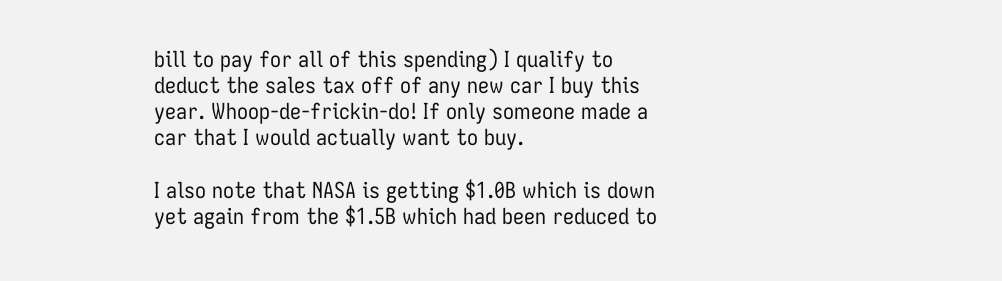bill to pay for all of this spending) I qualify to deduct the sales tax off of any new car I buy this year. Whoop-de-frickin-do! If only someone made a car that I would actually want to buy.

I also note that NASA is getting $1.0B which is down yet again from the $1.5B which had been reduced to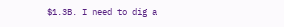$1.3B. I need to dig a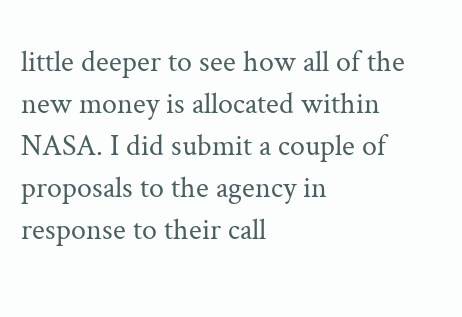little deeper to see how all of the new money is allocated within NASA. I did submit a couple of proposals to the agency in response to their call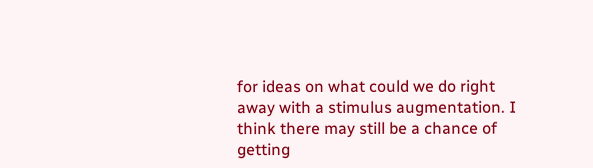for ideas on what could we do right away with a stimulus augmentation. I think there may still be a chance of getting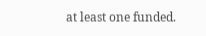at least one funded.